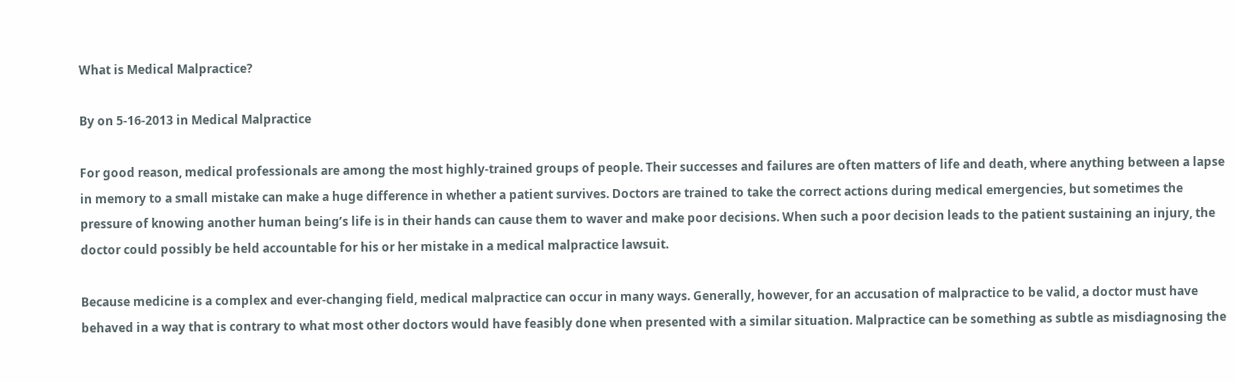What is Medical Malpractice?

By on 5-16-2013 in Medical Malpractice

For good reason, medical professionals are among the most highly-trained groups of people. Their successes and failures are often matters of life and death, where anything between a lapse in memory to a small mistake can make a huge difference in whether a patient survives. Doctors are trained to take the correct actions during medical emergencies, but sometimes the pressure of knowing another human being’s life is in their hands can cause them to waver and make poor decisions. When such a poor decision leads to the patient sustaining an injury, the doctor could possibly be held accountable for his or her mistake in a medical malpractice lawsuit.

Because medicine is a complex and ever-changing field, medical malpractice can occur in many ways. Generally, however, for an accusation of malpractice to be valid, a doctor must have behaved in a way that is contrary to what most other doctors would have feasibly done when presented with a similar situation. Malpractice can be something as subtle as misdiagnosing the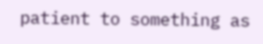patient to something as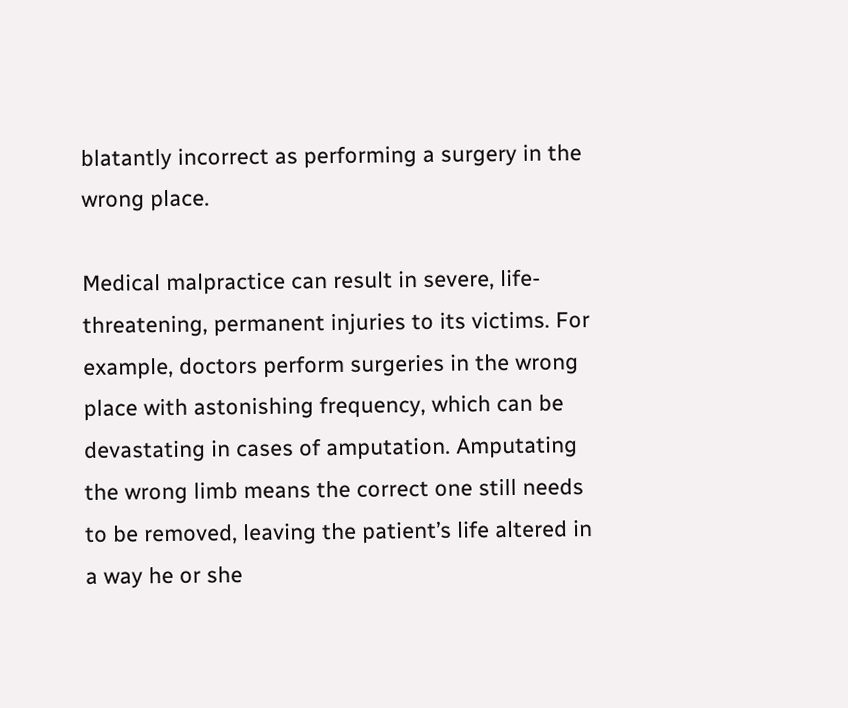blatantly incorrect as performing a surgery in the wrong place.

Medical malpractice can result in severe, life-threatening, permanent injuries to its victims. For example, doctors perform surgeries in the wrong place with astonishing frequency, which can be devastating in cases of amputation. Amputating the wrong limb means the correct one still needs to be removed, leaving the patient’s life altered in a way he or she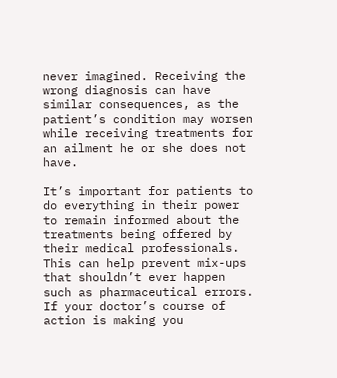never imagined. Receiving the wrong diagnosis can have similar consequences, as the patient’s condition may worsen while receiving treatments for an ailment he or she does not have.

It’s important for patients to do everything in their power to remain informed about the treatments being offered by their medical professionals. This can help prevent mix-ups that shouldn’t ever happen such as pharmaceutical errors. If your doctor’s course of action is making you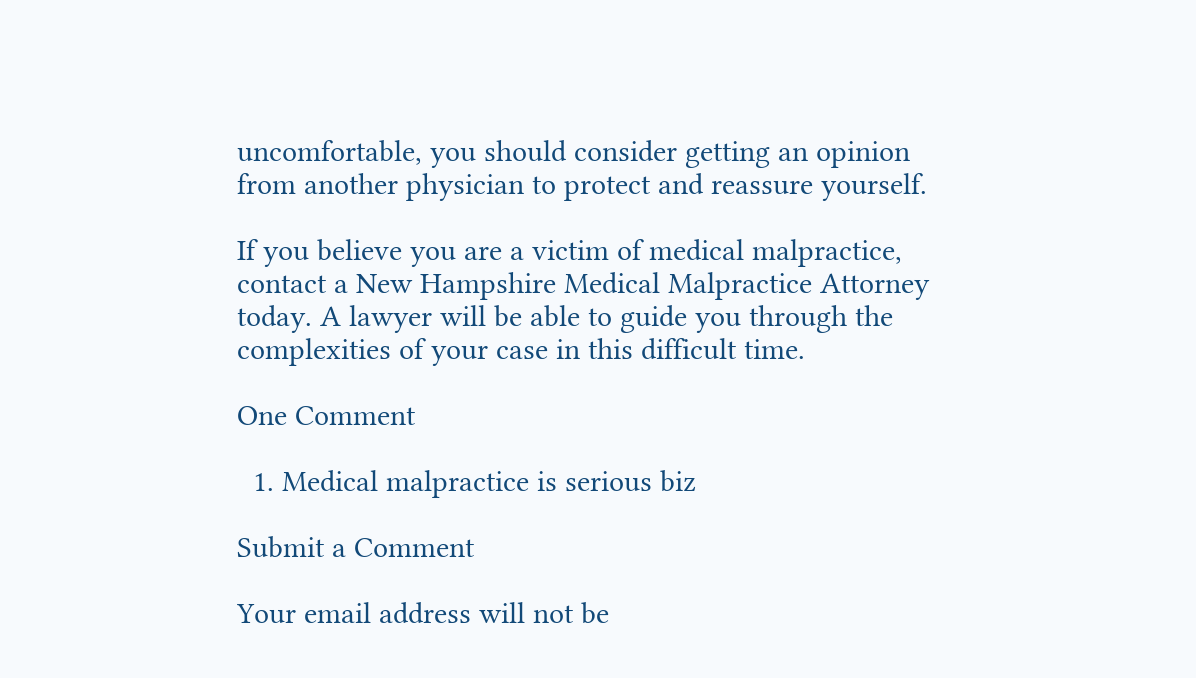uncomfortable, you should consider getting an opinion from another physician to protect and reassure yourself.

If you believe you are a victim of medical malpractice, contact a New Hampshire Medical Malpractice Attorney today. A lawyer will be able to guide you through the complexities of your case in this difficult time.

One Comment

  1. Medical malpractice is serious biz

Submit a Comment

Your email address will not be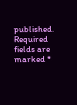published. Required fields are marked *